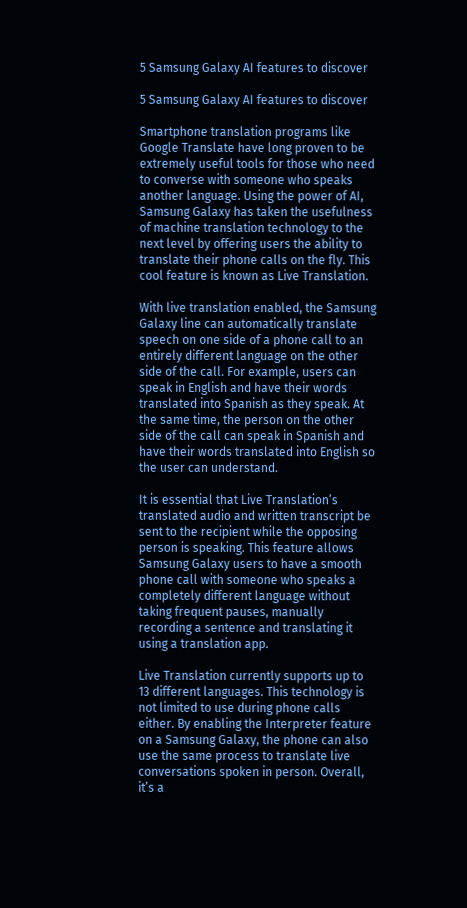5 Samsung Galaxy AI features to discover

5 Samsung Galaxy AI features to discover

Smartphone translation programs like Google Translate have long proven to be extremely useful tools for those who need to converse with someone who speaks another language. Using the power of AI, Samsung Galaxy has taken the usefulness of machine translation technology to the next level by offering users the ability to translate their phone calls on the fly. This cool feature is known as Live Translation.

With live translation enabled, the Samsung Galaxy line can automatically translate speech on one side of a phone call to an entirely different language on the other side of the call. For example, users can speak in English and have their words translated into Spanish as they speak. At the same time, the person on the other side of the call can speak in Spanish and have their words translated into English so the user can understand.

It is essential that Live Translation’s translated audio and written transcript be sent to the recipient while the opposing person is speaking. This feature allows Samsung Galaxy users to have a smooth phone call with someone who speaks a completely different language without taking frequent pauses, manually recording a sentence and translating it using a translation app.

Live Translation currently supports up to 13 different languages. This technology is not limited to use during phone calls either. By enabling the Interpreter feature on a Samsung Galaxy, the phone can also use the same process to translate live conversations spoken in person. Overall, it’s a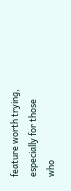feature worth trying, especially for those who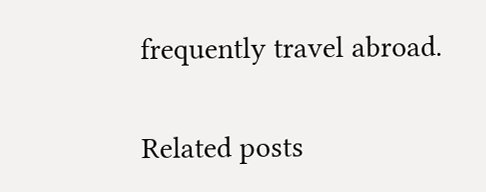frequently travel abroad.


Related posts